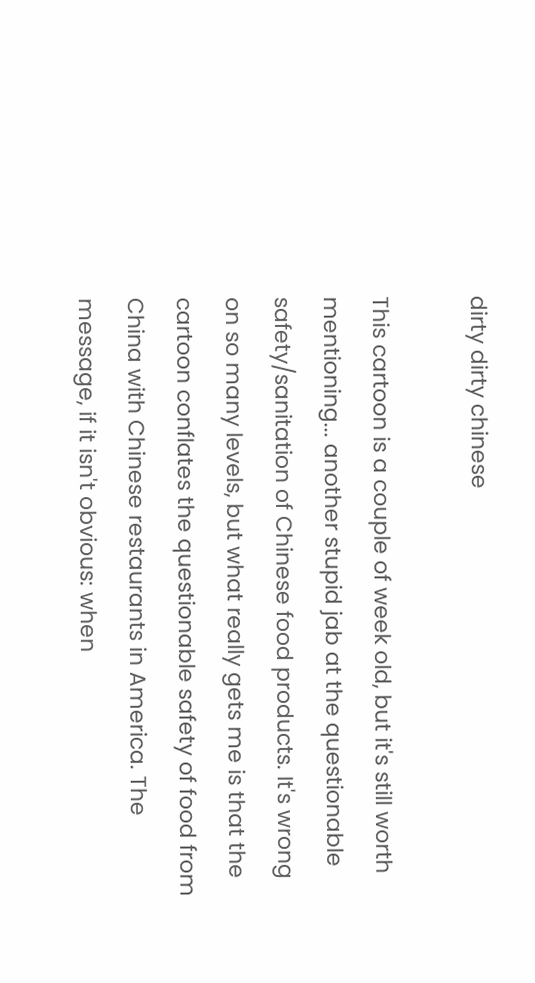dirty dirty chinese

This cartoon is a couple of week old, but it's still worth mentioning... another stupid jab at the questionable safety/sanitation of Chinese food products. It's wrong on so many levels, but what really gets me is that the cartoon conflates the questionable safety of food from China with Chinese restaurants in America. The message, if it isn't obvious: when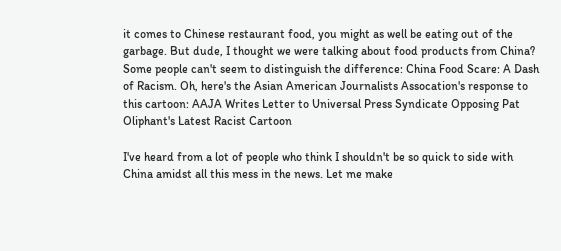it comes to Chinese restaurant food, you might as well be eating out of the garbage. But dude, I thought we were talking about food products from China? Some people can't seem to distinguish the difference: China Food Scare: A Dash of Racism. Oh, here's the Asian American Journalists Assocation's response to this cartoon: AAJA Writes Letter to Universal Press Syndicate Opposing Pat Oliphant's Latest Racist Cartoon

I've heard from a lot of people who think I shouldn't be so quick to side with China amidst all this mess in the news. Let me make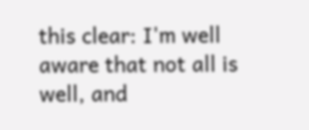this clear: I'm well aware that not all is well, and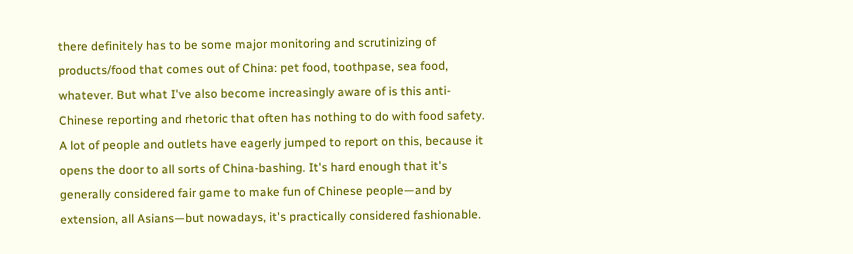there definitely has to be some major monitoring and scrutinizing of products/food that comes out of China: pet food, toothpase, sea food, whatever. But what I've also become increasingly aware of is this anti-Chinese reporting and rhetoric that often has nothing to do with food safety. A lot of people and outlets have eagerly jumped to report on this, because it opens the door to all sorts of China-bashing. It's hard enough that it's generally considered fair game to make fun of Chinese people—and by extension, all Asians—but nowadays, it's practically considered fashionable.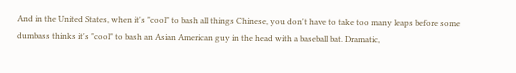And in the United States, when it's "cool" to bash all things Chinese, you don't have to take too many leaps before some dumbass thinks it's "cool" to bash an Asian American guy in the head with a baseball bat. Dramatic,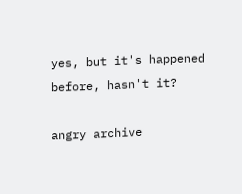yes, but it's happened before, hasn't it?

angry archive